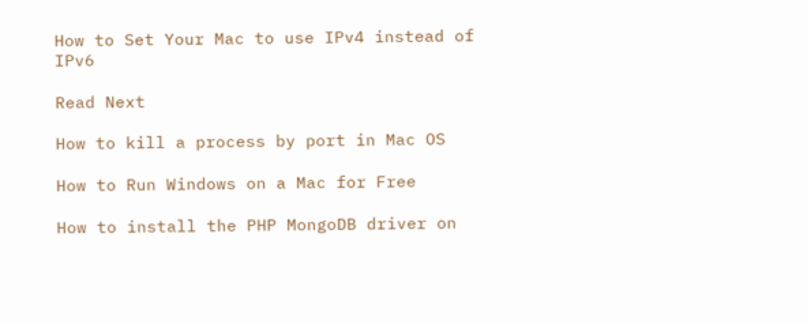How to Set Your Mac to use IPv4 instead of IPv6

Read Next

How to kill a process by port in Mac OS

How to Run Windows on a Mac for Free

How to install the PHP MongoDB driver on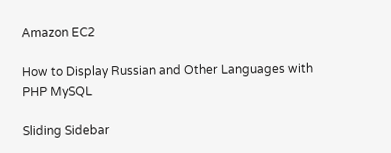Amazon EC2

How to Display Russian and Other Languages with PHP MySQL

Sliding Sidebar